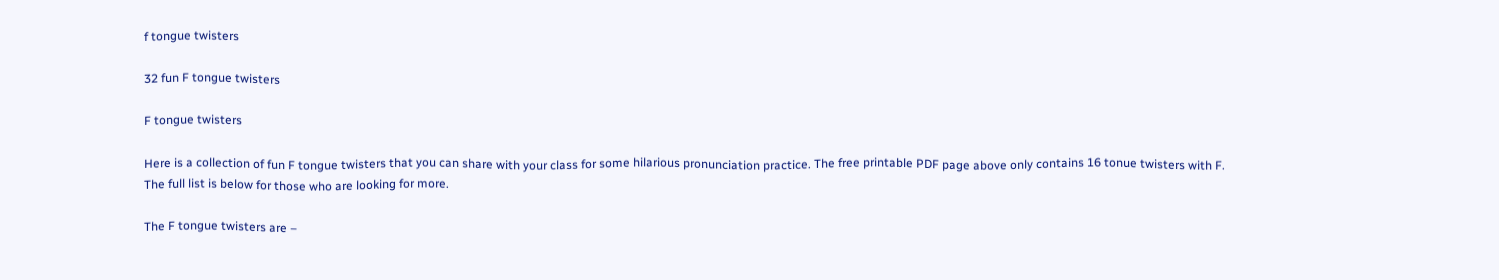f tongue twisters

32 fun F tongue twisters

F tongue twisters

Here is a collection of fun F tongue twisters that you can share with your class for some hilarious pronunciation practice. The free printable PDF page above only contains 16 tonue twisters with F. The full list is below for those who are looking for more.

The F tongue twisters are –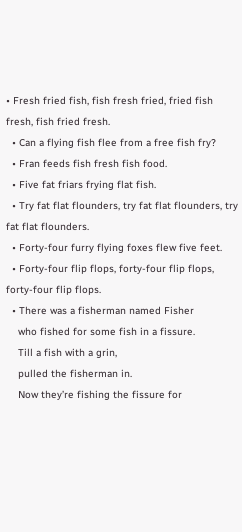• Fresh fried fish, fish fresh fried, fried fish fresh, fish fried fresh.
  • Can a flying fish flee from a free fish fry?
  • Fran feeds fish fresh fish food.
  • Five fat friars frying flat fish.
  • Try fat flat flounders, try fat flat flounders, try fat flat flounders.
  • Forty-four furry flying foxes flew five feet.
  • Forty-four flip flops, forty-four flip flops, forty-four flip flops.
  • There was a fisherman named Fisher
    who fished for some fish in a fissure.
    Till a fish with a grin,
    pulled the fisherman in.
    Now they’re fishing the fissure for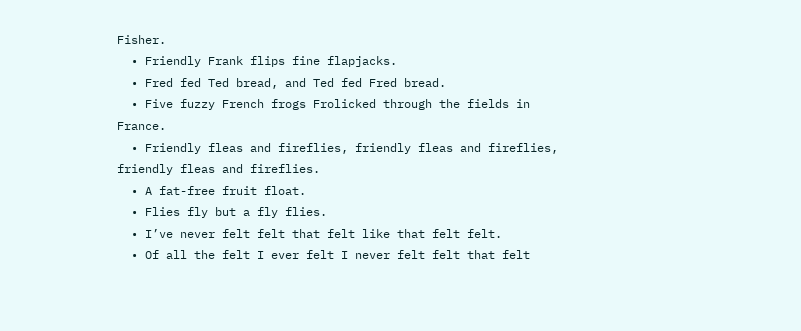Fisher.
  • Friendly Frank flips fine flapjacks.
  • Fred fed Ted bread, and Ted fed Fred bread.
  • Five fuzzy French frogs Frolicked through the fields in France.
  • Friendly fleas and fireflies, friendly fleas and fireflies, friendly fleas and fireflies.
  • A fat-free fruit float.
  • Flies fly but a fly flies.
  • I’ve never felt felt that felt like that felt felt.
  • Of all the felt I ever felt I never felt felt that felt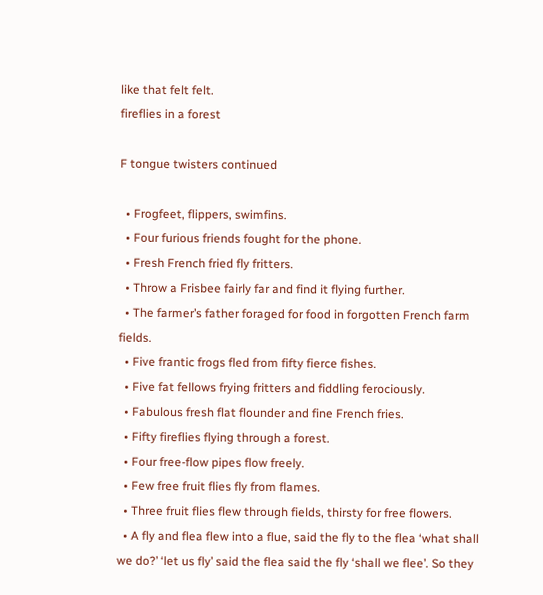like that felt felt.
fireflies in a forest

F tongue twisters continued

  • Frogfeet, flippers, swimfins.
  • Four furious friends fought for the phone.
  • Fresh French fried fly fritters.
  • Throw a Frisbee fairly far and find it flying further.
  • The farmer’s father foraged for food in forgotten French farm fields.
  • Five frantic frogs fled from fifty fierce fishes.
  • Five fat fellows frying fritters and fiddling ferociously.
  • Fabulous fresh flat flounder and fine French fries.
  • Fifty fireflies flying through a forest.
  • Four free-flow pipes flow freely.
  • Few free fruit flies fly from flames.
  • Three fruit flies flew through fields, thirsty for free flowers.
  • A fly and flea flew into a flue, said the fly to the flea ‘what shall we do?’ ‘let us fly’ said the flea said the fly ‘shall we flee’. So they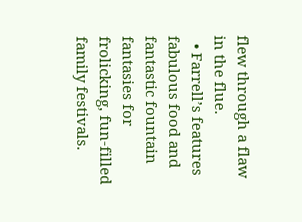flew through a flaw in the flue.
  • Farrell’s features fabulous food and fantastic fountain fantasies for frolicking, fun-filled family festivals.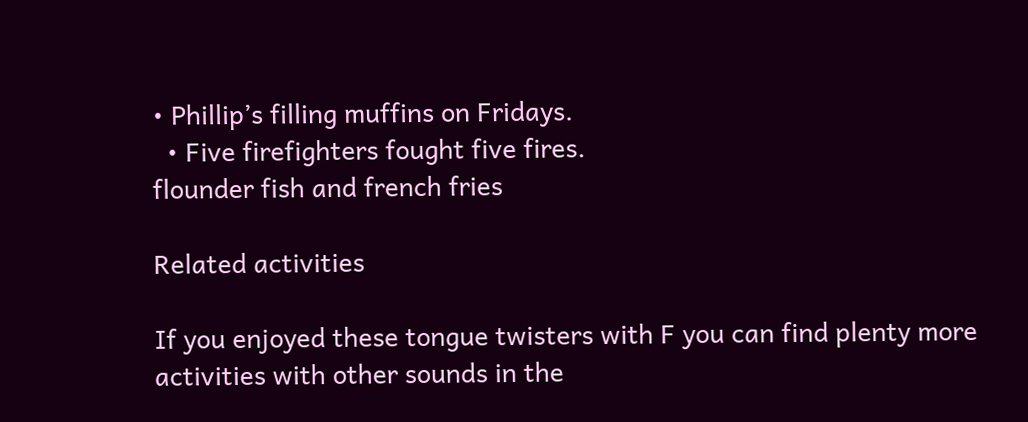• Phillip’s filling muffins on Fridays.
  • Five firefighters fought five fires.
flounder fish and french fries

Related activities

If you enjoyed these tongue twisters with F you can find plenty more activities with other sounds in the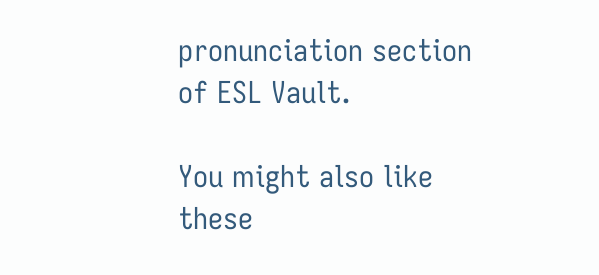pronunciation section of ESL Vault.

You might also like these